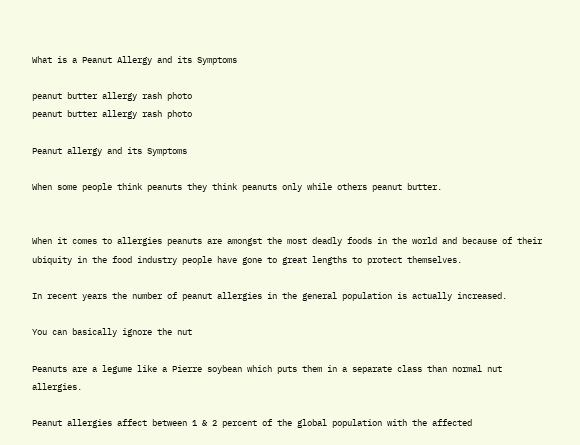What is a Peanut Allergy and its Symptoms

peanut butter allergy rash photo
peanut butter allergy rash photo

Peanut allergy and its Symptoms

When some people think peanuts they think peanuts only while others peanut butter.


When it comes to allergies peanuts are amongst the most deadly foods in the world and because of their ubiquity in the food industry people have gone to great lengths to protect themselves.

In recent years the number of peanut allergies in the general population is actually increased.

You can basically ignore the nut

Peanuts are a legume like a Pierre soybean which puts them in a separate class than normal nut allergies.

Peanut allergies affect between 1 & 2 percent of the global population with the affected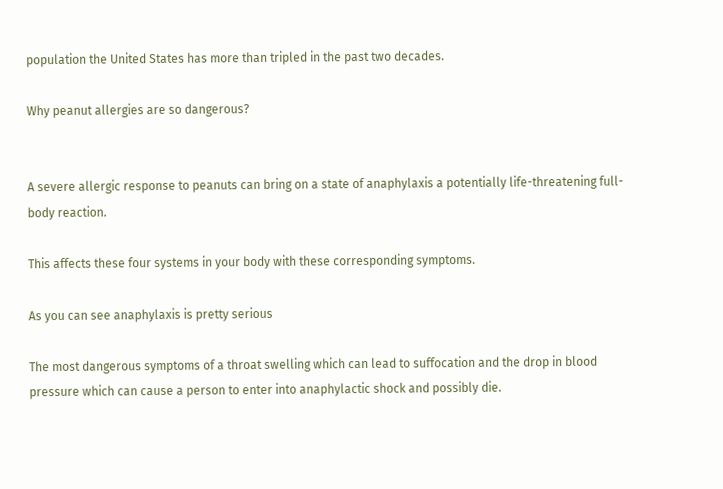population the United States has more than tripled in the past two decades.

Why peanut allergies are so dangerous?


A severe allergic response to peanuts can bring on a state of anaphylaxis a potentially life-threatening full-body reaction.

This affects these four systems in your body with these corresponding symptoms.

As you can see anaphylaxis is pretty serious

The most dangerous symptoms of a throat swelling which can lead to suffocation and the drop in blood pressure which can cause a person to enter into anaphylactic shock and possibly die.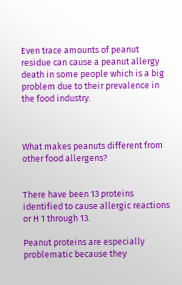Even trace amounts of peanut residue can cause a peanut allergy death in some people which is a big problem due to their prevalence in the food industry.



What makes peanuts different from other food allergens?


There have been 13 proteins identified to cause allergic reactions or H 1 through 13.

Peanut proteins are especially problematic because they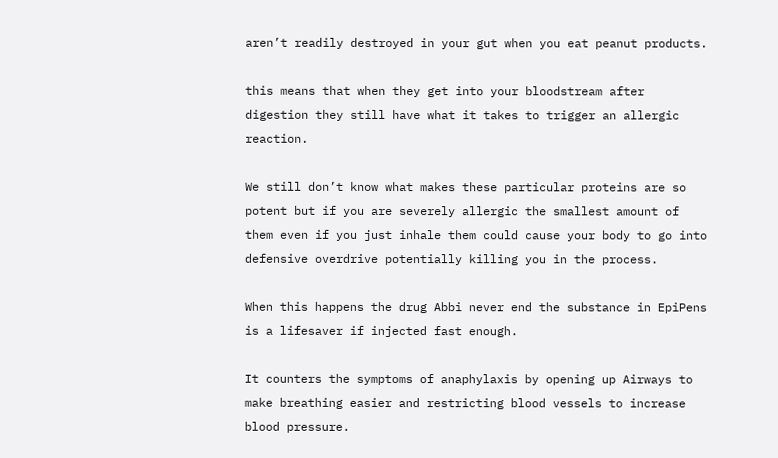aren’t readily destroyed in your gut when you eat peanut products.

this means that when they get into your bloodstream after digestion they still have what it takes to trigger an allergic reaction.

We still don’t know what makes these particular proteins are so potent but if you are severely allergic the smallest amount of them even if you just inhale them could cause your body to go into defensive overdrive potentially killing you in the process.

When this happens the drug Abbi never end the substance in EpiPens is a lifesaver if injected fast enough.

It counters the symptoms of anaphylaxis by opening up Airways to make breathing easier and restricting blood vessels to increase blood pressure.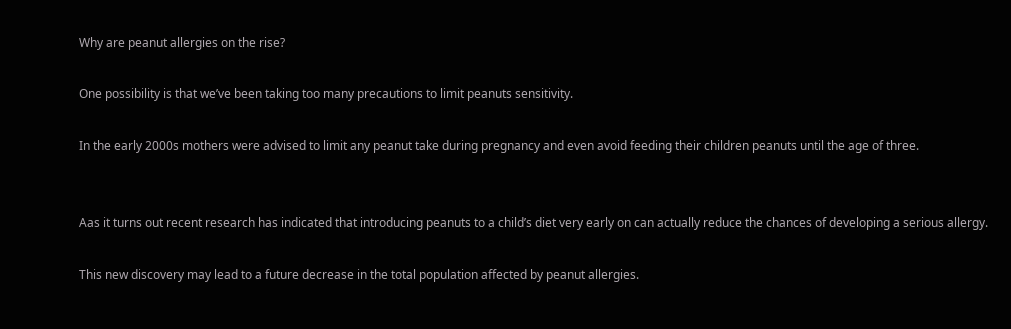Why are peanut allergies on the rise?

One possibility is that we’ve been taking too many precautions to limit peanuts sensitivity.

In the early 2000s mothers were advised to limit any peanut take during pregnancy and even avoid feeding their children peanuts until the age of three.


Aas it turns out recent research has indicated that introducing peanuts to a child’s diet very early on can actually reduce the chances of developing a serious allergy.

This new discovery may lead to a future decrease in the total population affected by peanut allergies.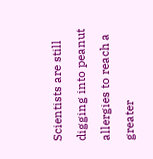Scientists are still digging into peanut allergies to reach a greater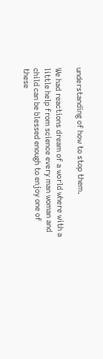understanding of how to stop them.

We had reactions dream of a world where with a little help from science every man woman and child can be blessed enough to enjoy one of these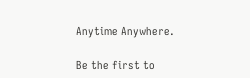Anytime Anywhere.

Be the first to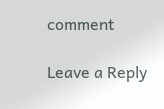comment

Leave a Reply